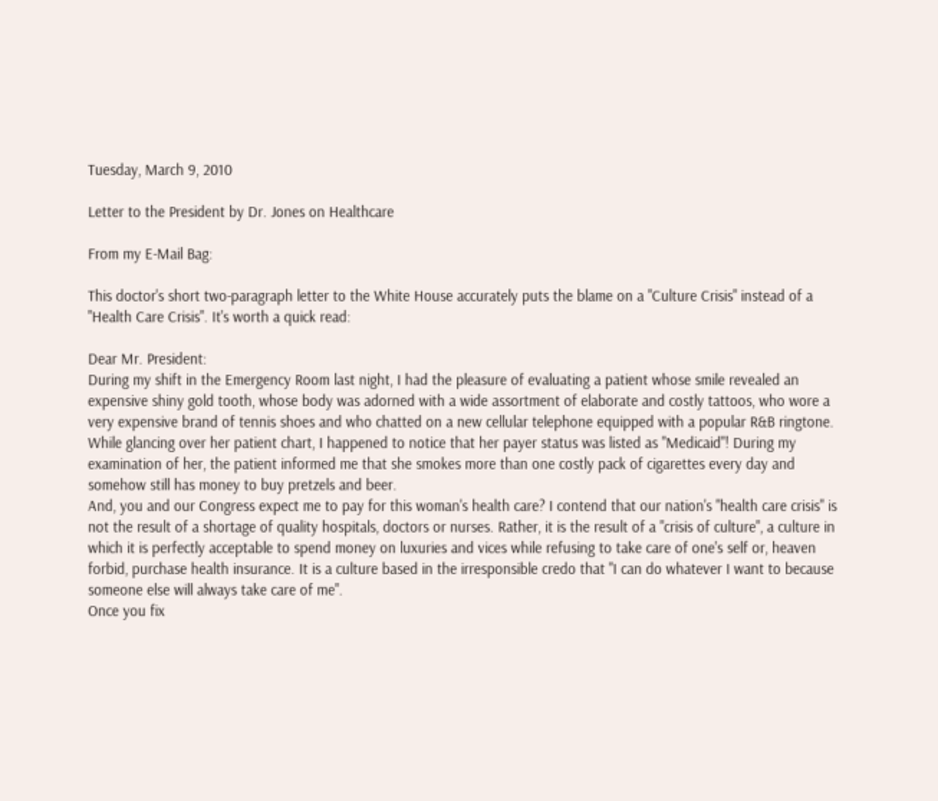Tuesday, March 9, 2010

Letter to the President by Dr. Jones on Healthcare

From my E-Mail Bag:

This doctor's short two-paragraph letter to the White House accurately puts the blame on a "Culture Crisis" instead of a "Health Care Crisis". It's worth a quick read:

Dear Mr. President:
During my shift in the Emergency Room last night, I had the pleasure of evaluating a patient whose smile revealed an expensive shiny gold tooth, whose body was adorned with a wide assortment of elaborate and costly tattoos, who wore a very expensive brand of tennis shoes and who chatted on a new cellular telephone equipped with a popular R&B ringtone.
While glancing over her patient chart, I happened to notice that her payer status was listed as "Medicaid"! During my examination of her, the patient informed me that she smokes more than one costly pack of cigarettes every day and somehow still has money to buy pretzels and beer.
And, you and our Congress expect me to pay for this woman's health care? I contend that our nation's "health care crisis" is not the result of a shortage of quality hospitals, doctors or nurses. Rather, it is the result of a "crisis of culture", a culture in which it is perfectly acceptable to spend money on luxuries and vices while refusing to take care of one's self or, heaven forbid, purchase health insurance. It is a culture based in the irresponsible credo that "I can do whatever I want to because someone else will always take care of me".
Once you fix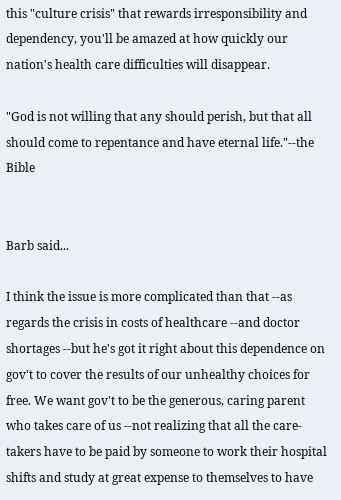this "culture crisis" that rewards irresponsibility and dependency, you'll be amazed at how quickly our nation's health care difficulties will disappear.

"God is not willing that any should perish, but that all should come to repentance and have eternal life."--the Bible


Barb said...

I think the issue is more complicated than that --as regards the crisis in costs of healthcare --and doctor shortages --but he's got it right about this dependence on gov't to cover the results of our unhealthy choices for free. We want gov't to be the generous, caring parent who takes care of us --not realizing that all the care-takers have to be paid by someone to work their hospital shifts and study at great expense to themselves to have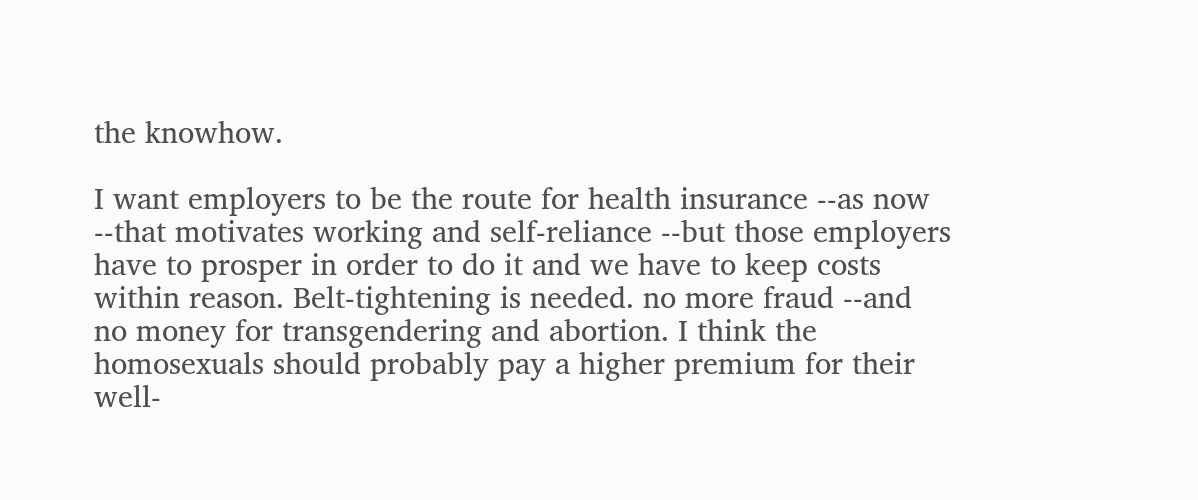the knowhow.

I want employers to be the route for health insurance --as now --that motivates working and self-reliance --but those employers have to prosper in order to do it and we have to keep costs within reason. Belt-tightening is needed. no more fraud --and no money for transgendering and abortion. I think the homosexuals should probably pay a higher premium for their well-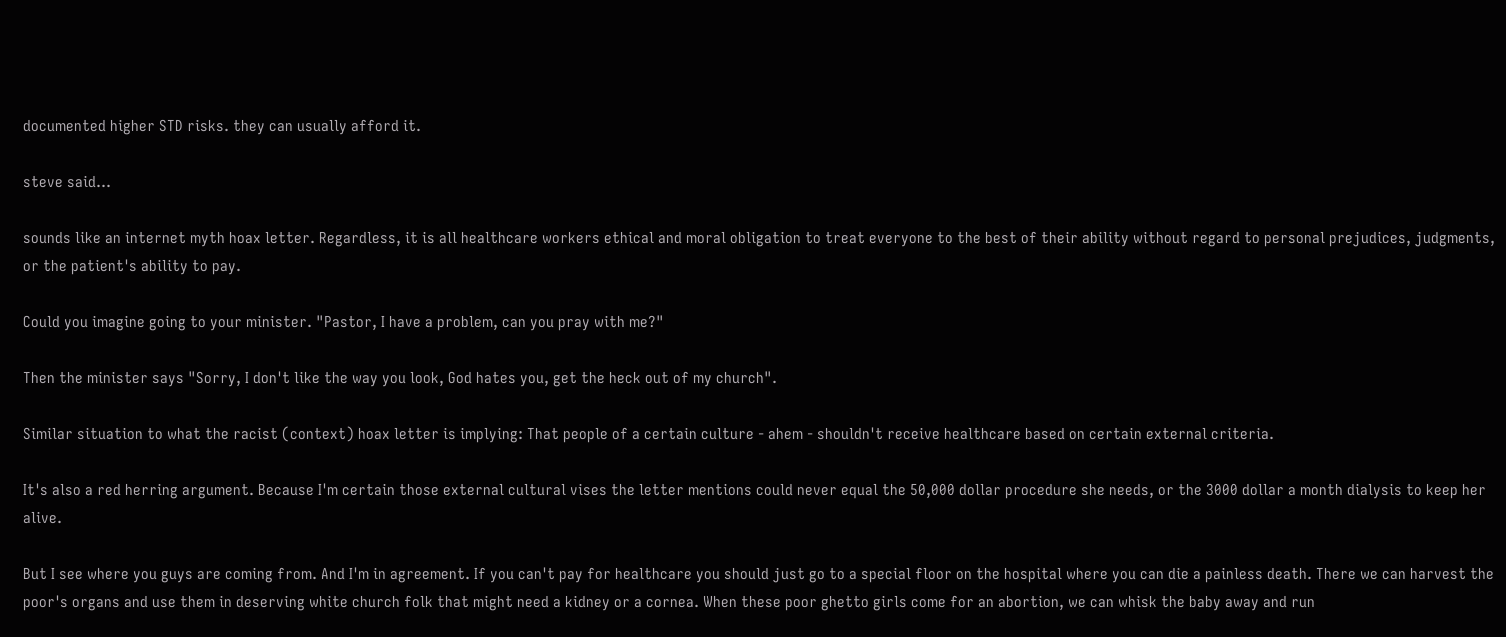documented higher STD risks. they can usually afford it.

steve said...

sounds like an internet myth hoax letter. Regardless, it is all healthcare workers ethical and moral obligation to treat everyone to the best of their ability without regard to personal prejudices, judgments, or the patient's ability to pay.

Could you imagine going to your minister. "Pastor, I have a problem, can you pray with me?"

Then the minister says "Sorry, I don't like the way you look, God hates you, get the heck out of my church".

Similar situation to what the racist (context) hoax letter is implying: That people of a certain culture - ahem - shouldn't receive healthcare based on certain external criteria.

It's also a red herring argument. Because I'm certain those external cultural vises the letter mentions could never equal the 50,000 dollar procedure she needs, or the 3000 dollar a month dialysis to keep her alive.

But I see where you guys are coming from. And I'm in agreement. If you can't pay for healthcare you should just go to a special floor on the hospital where you can die a painless death. There we can harvest the poor's organs and use them in deserving white church folk that might need a kidney or a cornea. When these poor ghetto girls come for an abortion, we can whisk the baby away and run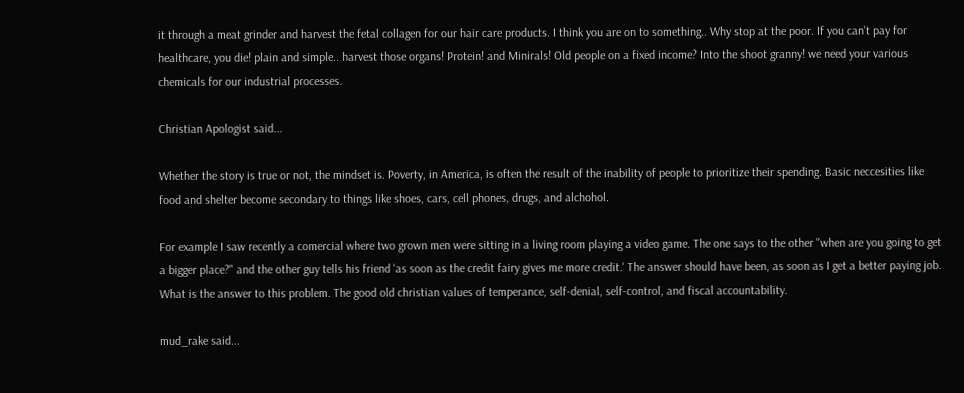it through a meat grinder and harvest the fetal collagen for our hair care products. I think you are on to something.. Why stop at the poor. If you can't pay for healthcare, you die! plain and simple.. harvest those organs! Protein! and Minirals! Old people on a fixed income? Into the shoot granny! we need your various chemicals for our industrial processes.

Christian Apologist said...

Whether the story is true or not, the mindset is. Poverty, in America, is often the result of the inability of people to prioritize their spending. Basic neccesities like food and shelter become secondary to things like shoes, cars, cell phones, drugs, and alchohol.

For example I saw recently a comercial where two grown men were sitting in a living room playing a video game. The one says to the other "when are you going to get a bigger place?" and the other guy tells his friend 'as soon as the credit fairy gives me more credit.' The answer should have been, as soon as I get a better paying job.
What is the answer to this problem. The good old christian values of temperance, self-denial, self-control, and fiscal accountability.

mud_rake said...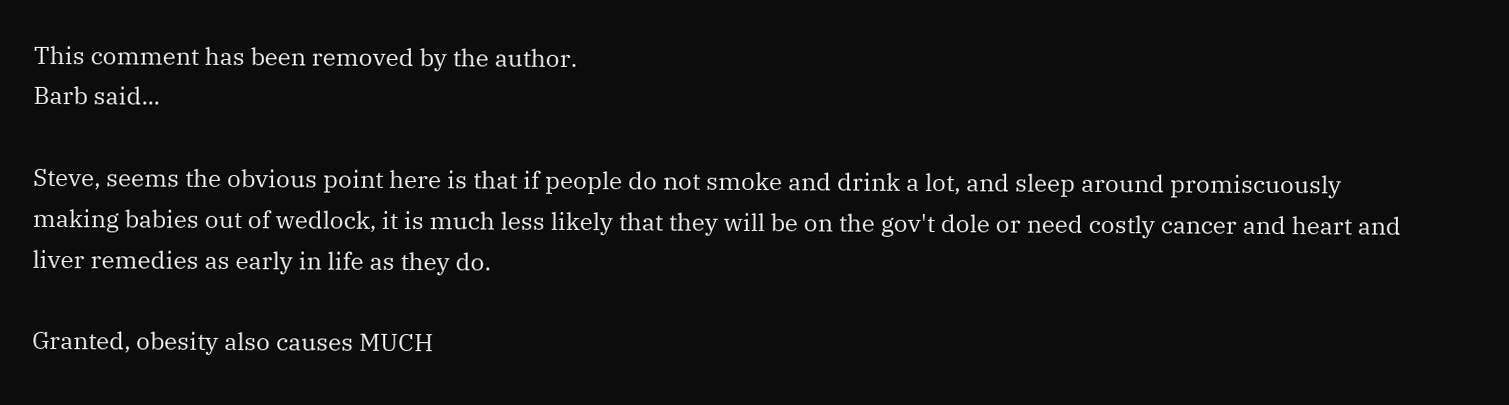This comment has been removed by the author.
Barb said...

Steve, seems the obvious point here is that if people do not smoke and drink a lot, and sleep around promiscuously making babies out of wedlock, it is much less likely that they will be on the gov't dole or need costly cancer and heart and liver remedies as early in life as they do.

Granted, obesity also causes MUCH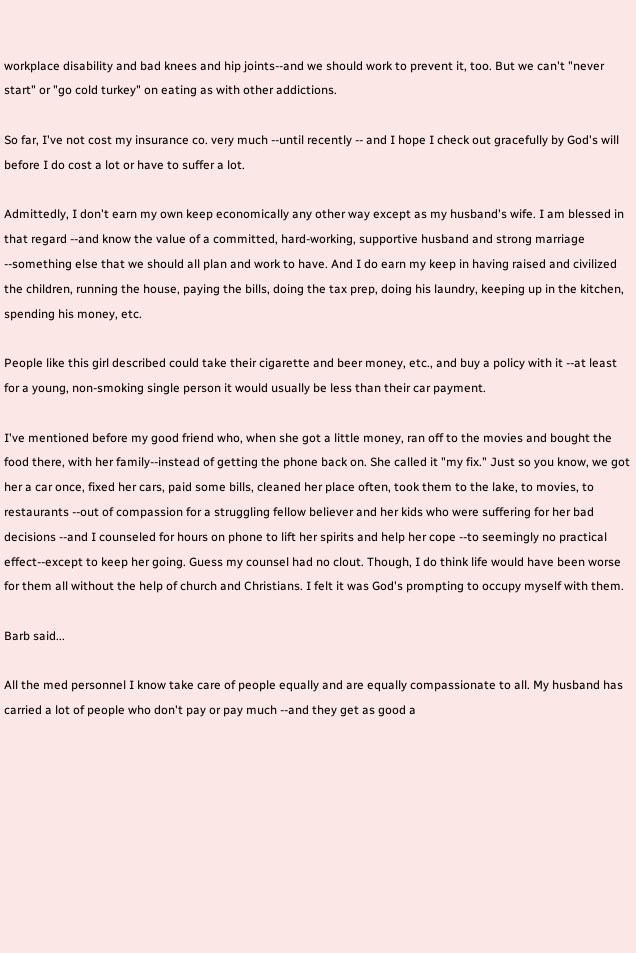workplace disability and bad knees and hip joints--and we should work to prevent it, too. But we can't "never start" or "go cold turkey" on eating as with other addictions.

So far, I've not cost my insurance co. very much --until recently -- and I hope I check out gracefully by God's will before I do cost a lot or have to suffer a lot.

Admittedly, I don't earn my own keep economically any other way except as my husband's wife. I am blessed in that regard --and know the value of a committed, hard-working, supportive husband and strong marriage --something else that we should all plan and work to have. And I do earn my keep in having raised and civilized the children, running the house, paying the bills, doing the tax prep, doing his laundry, keeping up in the kitchen, spending his money, etc.

People like this girl described could take their cigarette and beer money, etc., and buy a policy with it --at least for a young, non-smoking single person it would usually be less than their car payment.

I've mentioned before my good friend who, when she got a little money, ran off to the movies and bought the food there, with her family--instead of getting the phone back on. She called it "my fix." Just so you know, we got her a car once, fixed her cars, paid some bills, cleaned her place often, took them to the lake, to movies, to restaurants --out of compassion for a struggling fellow believer and her kids who were suffering for her bad decisions --and I counseled for hours on phone to lift her spirits and help her cope --to seemingly no practical effect--except to keep her going. Guess my counsel had no clout. Though, I do think life would have been worse for them all without the help of church and Christians. I felt it was God's prompting to occupy myself with them.

Barb said...

All the med personnel I know take care of people equally and are equally compassionate to all. My husband has carried a lot of people who don't pay or pay much --and they get as good a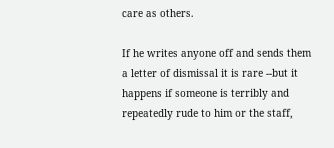care as others.

If he writes anyone off and sends them a letter of dismissal it is rare --but it happens if someone is terribly and repeatedly rude to him or the staff,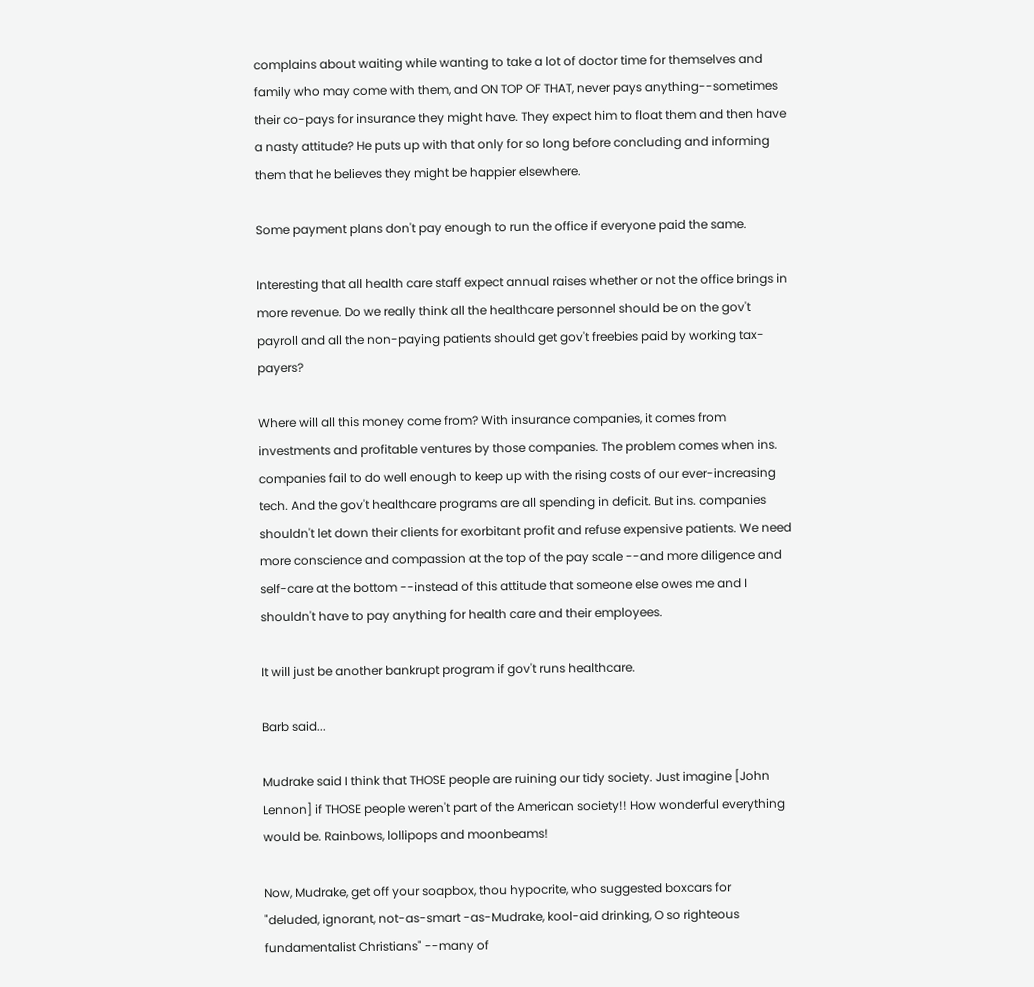complains about waiting while wanting to take a lot of doctor time for themselves and family who may come with them, and ON TOP OF THAT, never pays anything--sometimes their co-pays for insurance they might have. They expect him to float them and then have a nasty attitude? He puts up with that only for so long before concluding and informing them that he believes they might be happier elsewhere.

Some payment plans don't pay enough to run the office if everyone paid the same.

Interesting that all health care staff expect annual raises whether or not the office brings in more revenue. Do we really think all the healthcare personnel should be on the gov't payroll and all the non-paying patients should get gov't freebies paid by working tax-payers?

Where will all this money come from? With insurance companies, it comes from investments and profitable ventures by those companies. The problem comes when ins. companies fail to do well enough to keep up with the rising costs of our ever-increasing tech. And the gov't healthcare programs are all spending in deficit. But ins. companies shouldn't let down their clients for exorbitant profit and refuse expensive patients. We need more conscience and compassion at the top of the pay scale --and more diligence and self-care at the bottom --instead of this attitude that someone else owes me and I shouldn't have to pay anything for health care and their employees.

It will just be another bankrupt program if gov't runs healthcare.

Barb said...

Mudrake said I think that THOSE people are ruining our tidy society. Just imagine [John Lennon] if THOSE people weren't part of the American society!! How wonderful everything would be. Rainbows, lollipops and moonbeams!

Now, Mudrake, get off your soapbox, thou hypocrite, who suggested boxcars for
"deluded, ignorant, not-as-smart -as-Mudrake, kool-aid drinking, O so righteous fundamentalist Christians" --many of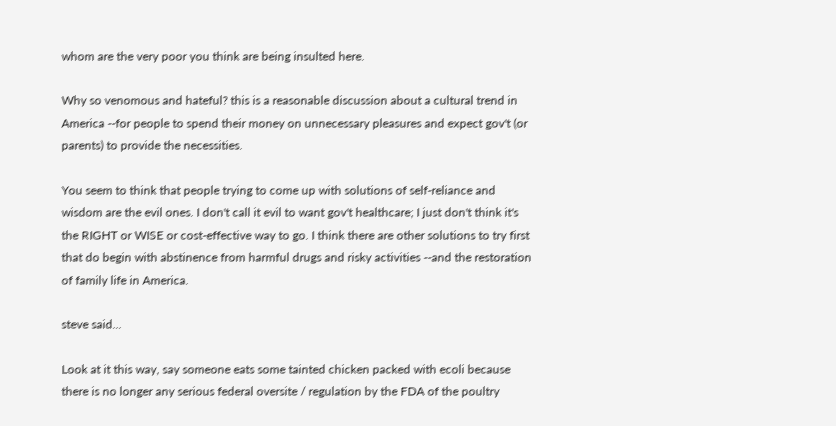whom are the very poor you think are being insulted here.

Why so venomous and hateful? this is a reasonable discussion about a cultural trend in America --for people to spend their money on unnecessary pleasures and expect gov't (or parents) to provide the necessities.

You seem to think that people trying to come up with solutions of self-reliance and wisdom are the evil ones. I don't call it evil to want gov't healthcare; I just don't think it's the RIGHT or WISE or cost-effective way to go. I think there are other solutions to try first that do begin with abstinence from harmful drugs and risky activities --and the restoration of family life in America.

steve said...

Look at it this way, say someone eats some tainted chicken packed with ecoli because there is no longer any serious federal oversite / regulation by the FDA of the poultry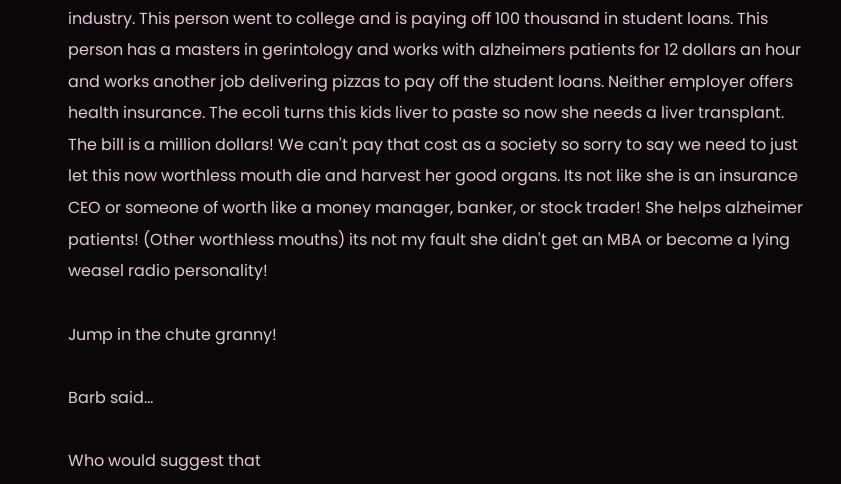industry. This person went to college and is paying off 100 thousand in student loans. This person has a masters in gerintology and works with alzheimers patients for 12 dollars an hour and works another job delivering pizzas to pay off the student loans. Neither employer offers health insurance. The ecoli turns this kids liver to paste so now she needs a liver transplant. The bill is a million dollars! We can't pay that cost as a society so sorry to say we need to just let this now worthless mouth die and harvest her good organs. Its not like she is an insurance CEO or someone of worth like a money manager, banker, or stock trader! She helps alzheimer patients! (Other worthless mouths) its not my fault she didn't get an MBA or become a lying weasel radio personality!

Jump in the chute granny!

Barb said...

Who would suggest that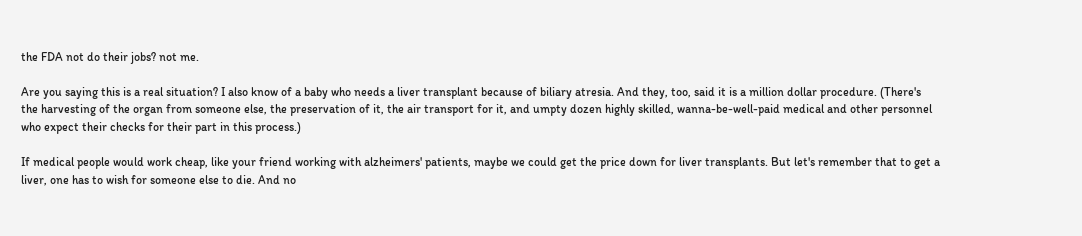the FDA not do their jobs? not me.

Are you saying this is a real situation? I also know of a baby who needs a liver transplant because of biliary atresia. And they, too, said it is a million dollar procedure. (There's the harvesting of the organ from someone else, the preservation of it, the air transport for it, and umpty dozen highly skilled, wanna-be-well-paid medical and other personnel who expect their checks for their part in this process.)

If medical people would work cheap, like your friend working with alzheimers' patients, maybe we could get the price down for liver transplants. But let's remember that to get a liver, one has to wish for someone else to die. And no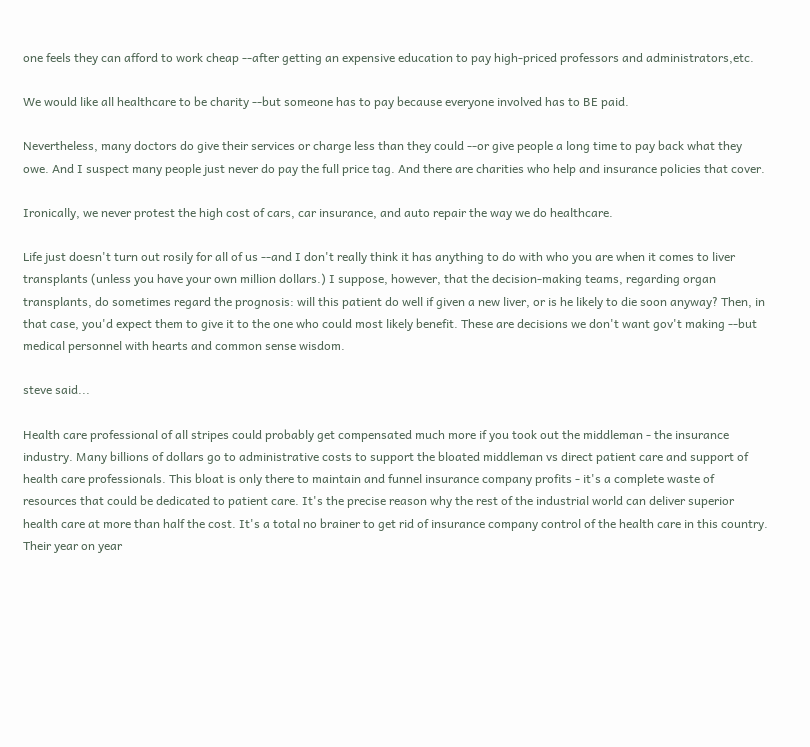one feels they can afford to work cheap --after getting an expensive education to pay high-priced professors and administrators,etc.

We would like all healthcare to be charity --but someone has to pay because everyone involved has to BE paid.

Nevertheless, many doctors do give their services or charge less than they could --or give people a long time to pay back what they owe. And I suspect many people just never do pay the full price tag. And there are charities who help and insurance policies that cover.

Ironically, we never protest the high cost of cars, car insurance, and auto repair the way we do healthcare.

Life just doesn't turn out rosily for all of us --and I don't really think it has anything to do with who you are when it comes to liver transplants (unless you have your own million dollars.) I suppose, however, that the decision-making teams, regarding organ transplants, do sometimes regard the prognosis: will this patient do well if given a new liver, or is he likely to die soon anyway? Then, in that case, you'd expect them to give it to the one who could most likely benefit. These are decisions we don't want gov't making --but medical personnel with hearts and common sense wisdom.

steve said...

Health care professional of all stripes could probably get compensated much more if you took out the middleman - the insurance industry. Many billions of dollars go to administrative costs to support the bloated middleman vs direct patient care and support of health care professionals. This bloat is only there to maintain and funnel insurance company profits - it's a complete waste of resources that could be dedicated to patient care. It's the precise reason why the rest of the industrial world can deliver superior health care at more than half the cost. It's a total no brainer to get rid of insurance company control of the health care in this country. Their year on year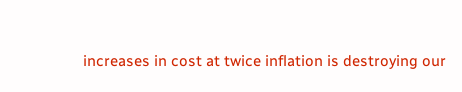increases in cost at twice inflation is destroying our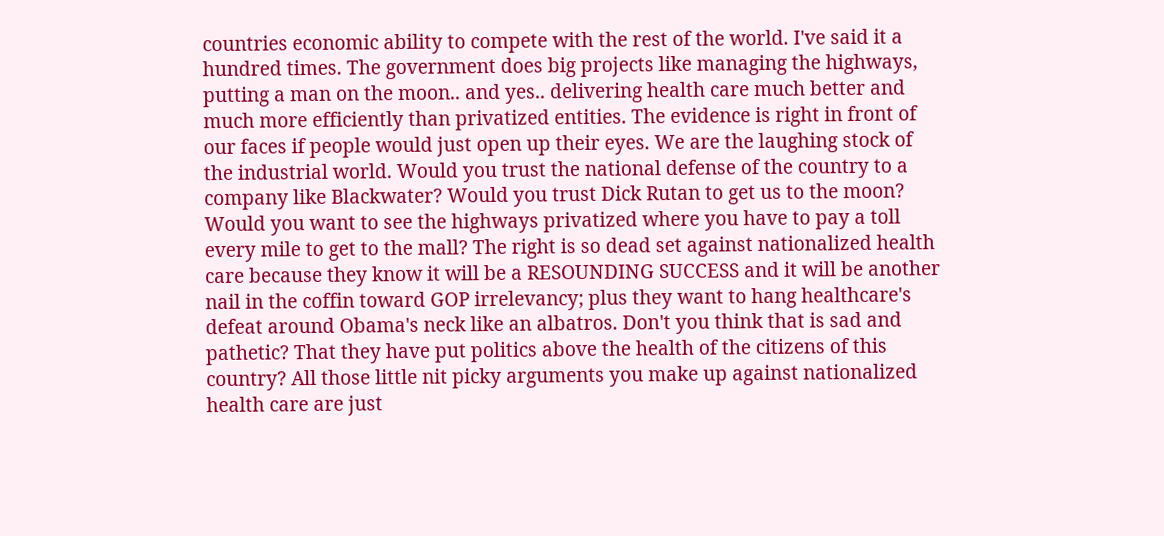countries economic ability to compete with the rest of the world. I've said it a hundred times. The government does big projects like managing the highways, putting a man on the moon.. and yes.. delivering health care much better and much more efficiently than privatized entities. The evidence is right in front of our faces if people would just open up their eyes. We are the laughing stock of the industrial world. Would you trust the national defense of the country to a company like Blackwater? Would you trust Dick Rutan to get us to the moon? Would you want to see the highways privatized where you have to pay a toll every mile to get to the mall? The right is so dead set against nationalized health care because they know it will be a RESOUNDING SUCCESS and it will be another nail in the coffin toward GOP irrelevancy; plus they want to hang healthcare's defeat around Obama's neck like an albatros. Don't you think that is sad and pathetic? That they have put politics above the health of the citizens of this country? All those little nit picky arguments you make up against nationalized health care are just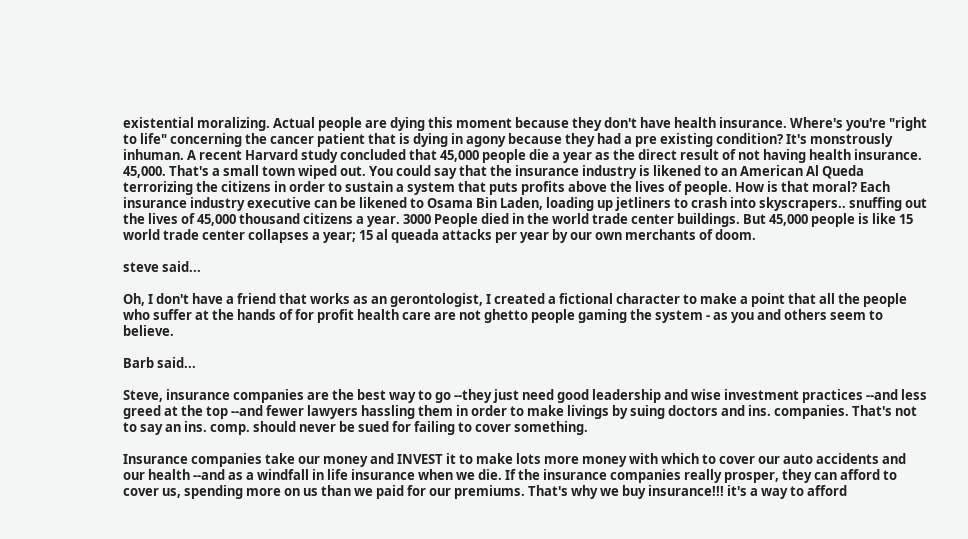existential moralizing. Actual people are dying this moment because they don't have health insurance. Where's you're "right to life" concerning the cancer patient that is dying in agony because they had a pre existing condition? It's monstrously inhuman. A recent Harvard study concluded that 45,000 people die a year as the direct result of not having health insurance. 45,000. That's a small town wiped out. You could say that the insurance industry is likened to an American Al Queda terrorizing the citizens in order to sustain a system that puts profits above the lives of people. How is that moral? Each insurance industry executive can be likened to Osama Bin Laden, loading up jetliners to crash into skyscrapers.. snuffing out the lives of 45,000 thousand citizens a year. 3000 People died in the world trade center buildings. But 45,000 people is like 15 world trade center collapses a year; 15 al queada attacks per year by our own merchants of doom.

steve said...

Oh, I don't have a friend that works as an gerontologist, I created a fictional character to make a point that all the people who suffer at the hands of for profit health care are not ghetto people gaming the system - as you and others seem to believe.

Barb said...

Steve, insurance companies are the best way to go --they just need good leadership and wise investment practices --and less greed at the top --and fewer lawyers hassling them in order to make livings by suing doctors and ins. companies. That's not to say an ins. comp. should never be sued for failing to cover something.

Insurance companies take our money and INVEST it to make lots more money with which to cover our auto accidents and our health --and as a windfall in life insurance when we die. If the insurance companies really prosper, they can afford to cover us, spending more on us than we paid for our premiums. That's why we buy insurance!!! it's a way to afford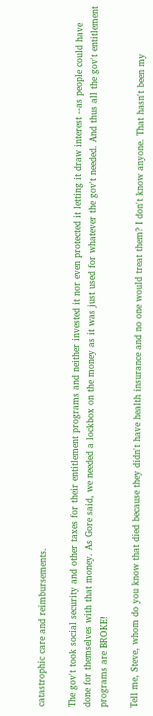catastrophic care and reimbursements.

The gov't took social security and other taxes for their entitlement programs and neither invested it nor even protected it letting it draw interest --as people could have done for themselves with that money. As Gore said, we needed a lockbox on the money as it was just used for whatever the gov't needed. And thus all the gov't entitlement programs are BROKE!

Tell me, Steve, whom do you know that died because they didn't have health insurance and no one would treat them? I don't know anyone. That hasn't been my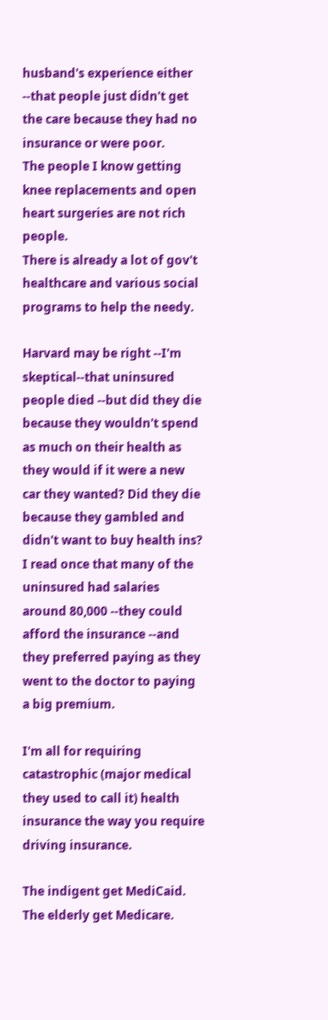husband's experience either --that people just didn't get the care because they had no insurance or were poor.
The people I know getting knee replacements and open heart surgeries are not rich people.
There is already a lot of gov't healthcare and various social programs to help the needy.

Harvard may be right --I'm skeptical--that uninsured people died --but did they die because they wouldn't spend as much on their health as they would if it were a new car they wanted? Did they die because they gambled and didn't want to buy health ins? I read once that many of the uninsured had salaries around 80,000 --they could afford the insurance --and they preferred paying as they went to the doctor to paying a big premium.

I'm all for requiring catastrophic (major medical they used to call it) health insurance the way you require driving insurance.

The indigent get MediCaid. The elderly get Medicare.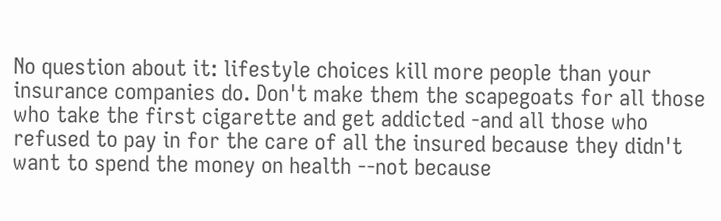No question about it: lifestyle choices kill more people than your insurance companies do. Don't make them the scapegoats for all those who take the first cigarette and get addicted -and all those who refused to pay in for the care of all the insured because they didn't want to spend the money on health --not because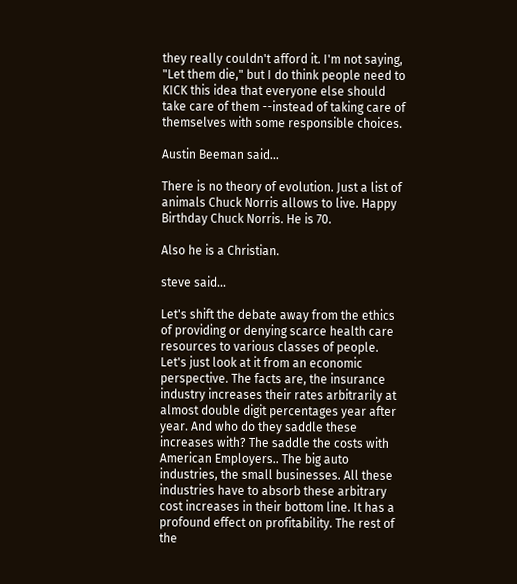they really couldn't afford it. I'm not saying, "Let them die," but I do think people need to KICK this idea that everyone else should take care of them --instead of taking care of themselves with some responsible choices.

Austin Beeman said...

There is no theory of evolution. Just a list of animals Chuck Norris allows to live. Happy Birthday Chuck Norris. He is 70.

Also he is a Christian.

steve said...

Let's shift the debate away from the ethics of providing or denying scarce health care resources to various classes of people. Let's just look at it from an economic perspective. The facts are, the insurance industry increases their rates arbitrarily at almost double digit percentages year after year. And who do they saddle these increases with? The saddle the costs with American Employers.. The big auto industries, the small businesses. All these industries have to absorb these arbitrary cost increases in their bottom line. It has a profound effect on profitability. The rest of the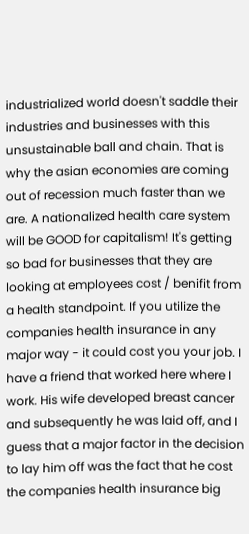industrialized world doesn't saddle their industries and businesses with this unsustainable ball and chain. That is why the asian economies are coming out of recession much faster than we are. A nationalized health care system will be GOOD for capitalism! It's getting so bad for businesses that they are looking at employees cost / benifit from a health standpoint. If you utilize the companies health insurance in any major way - it could cost you your job. I have a friend that worked here where I work. His wife developed breast cancer and subsequently he was laid off, and I guess that a major factor in the decision to lay him off was the fact that he cost the companies health insurance big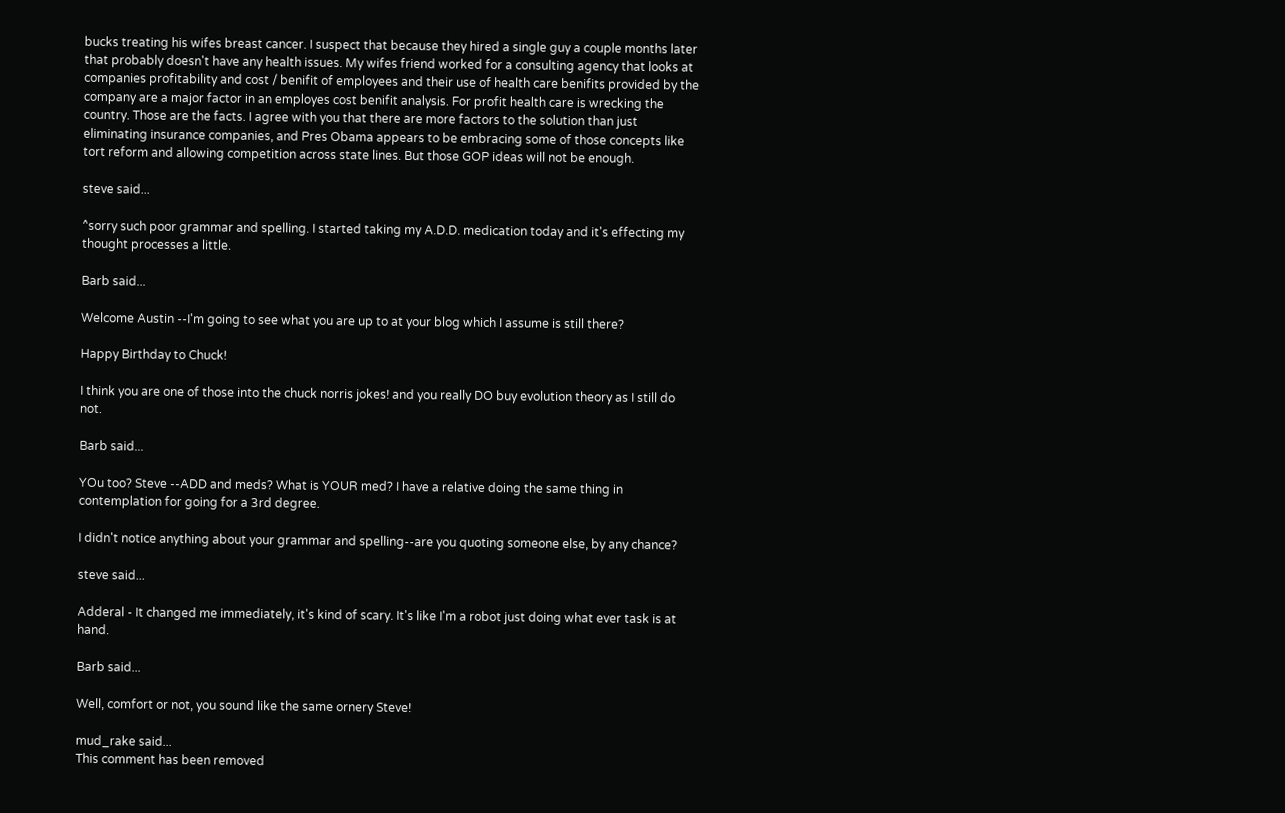bucks treating his wifes breast cancer. I suspect that because they hired a single guy a couple months later that probably doesn't have any health issues. My wifes friend worked for a consulting agency that looks at companies profitability and cost / benifit of employees and their use of health care benifits provided by the company are a major factor in an employes cost benifit analysis. For profit health care is wrecking the country. Those are the facts. I agree with you that there are more factors to the solution than just eliminating insurance companies, and Pres Obama appears to be embracing some of those concepts like tort reform and allowing competition across state lines. But those GOP ideas will not be enough.

steve said...

^sorry such poor grammar and spelling. I started taking my A.D.D. medication today and it's effecting my thought processes a little.

Barb said...

Welcome Austin --I'm going to see what you are up to at your blog which I assume is still there?

Happy Birthday to Chuck!

I think you are one of those into the chuck norris jokes! and you really DO buy evolution theory as I still do not.

Barb said...

YOu too? Steve --ADD and meds? What is YOUR med? I have a relative doing the same thing in contemplation for going for a 3rd degree.

I didn't notice anything about your grammar and spelling--are you quoting someone else, by any chance?

steve said...

Adderal - It changed me immediately, it's kind of scary. It's like I'm a robot just doing what ever task is at hand.

Barb said...

Well, comfort or not, you sound like the same ornery Steve!

mud_rake said...
This comment has been removed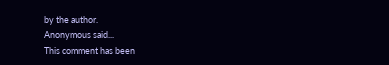by the author.
Anonymous said...
This comment has been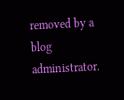removed by a blog administrator.